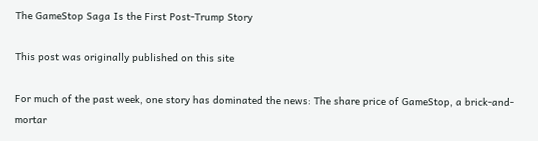The GameStop Saga Is the First Post-Trump Story

This post was originally published on this site

For much of the past week, one story has dominated the news: The share price of GameStop, a brick-and-mortar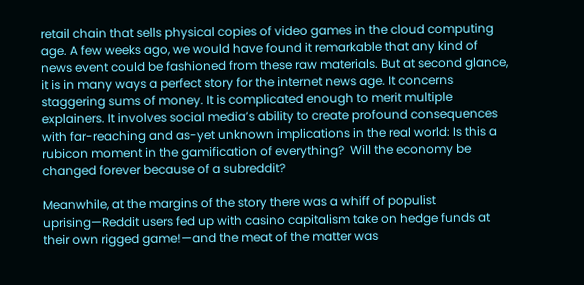retail chain that sells physical copies of video games in the cloud computing age. A few weeks ago, we would have found it remarkable that any kind of news event could be fashioned from these raw materials. But at second glance, it is in many ways a perfect story for the internet news age. It concerns staggering sums of money. It is complicated enough to merit multiple explainers. It involves social media’s ability to create profound consequences with far-reaching and as-yet unknown implications in the real world: Is this a rubicon moment in the gamification of everything?  Will the economy be changed forever because of a subreddit?

Meanwhile, at the margins of the story there was a whiff of populist uprising—Reddit users fed up with casino capitalism take on hedge funds at their own rigged game!—and the meat of the matter was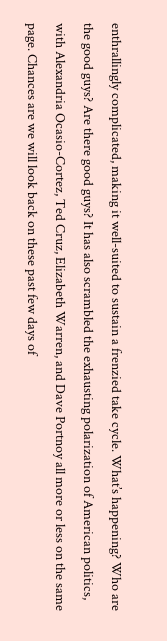enthrallingly complicated, making it well-suited to sustain a frenzied take cycle. What’s happening? Who are the good guys? Are there good guys? It has also scrambled the exhausting polarization of American politics, with Alexandria Ocasio-Cortez, Ted Cruz, Elizabeth Warren, and Dave Portnoy all more or less on the same page. Chances are we will look back on these past few days of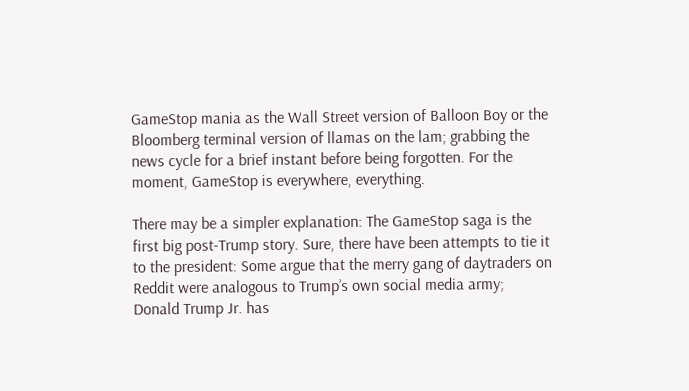GameStop mania as the Wall Street version of Balloon Boy or the Bloomberg terminal version of llamas on the lam; grabbing the news cycle for a brief instant before being forgotten. For the moment, GameStop is everywhere, everything.

There may be a simpler explanation: The GameStop saga is the first big post-Trump story. Sure, there have been attempts to tie it to the president: Some argue that the merry gang of daytraders on Reddit were analogous to Trump’s own social media army; Donald Trump Jr. has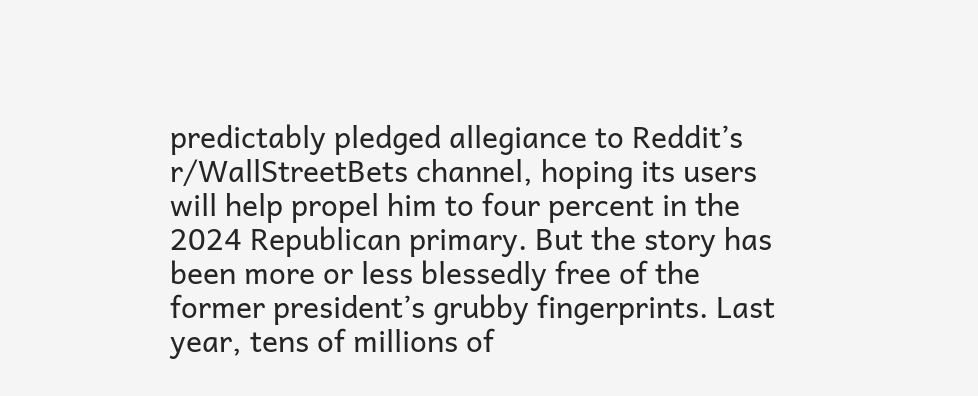predictably pledged allegiance to Reddit’s r/WallStreetBets channel, hoping its users will help propel him to four percent in the 2024 Republican primary. But the story has been more or less blessedly free of the former president’s grubby fingerprints. Last year, tens of millions of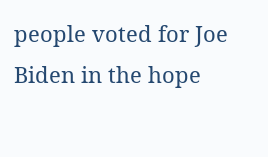people voted for Joe Biden in the hope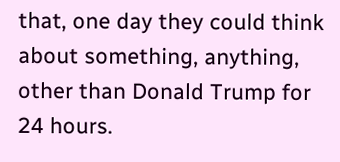that, one day they could think about something, anything, other than Donald Trump for 24 hours.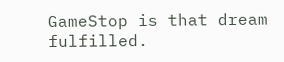GameStop is that dream fulfilled.